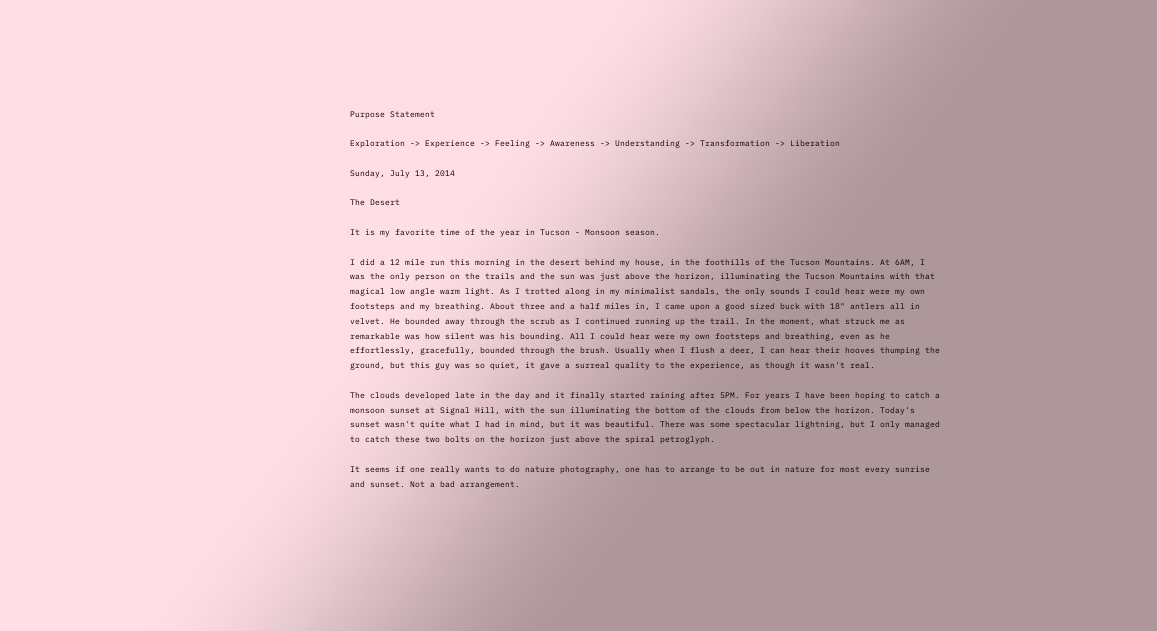Purpose Statement

Exploration -> Experience -> Feeling -> Awareness -> Understanding -> Transformation -> Liberation

Sunday, July 13, 2014

The Desert

It is my favorite time of the year in Tucson - Monsoon season.

I did a 12 mile run this morning in the desert behind my house, in the foothills of the Tucson Mountains. At 6AM, I was the only person on the trails and the sun was just above the horizon, illuminating the Tucson Mountains with that magical low angle warm light. As I trotted along in my minimalist sandals, the only sounds I could hear were my own footsteps and my breathing. About three and a half miles in, I came upon a good sized buck with 18" antlers all in velvet. He bounded away through the scrub as I continued running up the trail. In the moment, what struck me as remarkable was how silent was his bounding. All I could hear were my own footsteps and breathing, even as he effortlessly, gracefully, bounded through the brush. Usually when I flush a deer, I can hear their hooves thumping the ground, but this guy was so quiet, it gave a surreal quality to the experience, as though it wasn't real.

The clouds developed late in the day and it finally started raining after 5PM. For years I have been hoping to catch a monsoon sunset at Signal Hill, with the sun illuminating the bottom of the clouds from below the horizon. Today's sunset wasn't quite what I had in mind, but it was beautiful. There was some spectacular lightning, but I only managed to catch these two bolts on the horizon just above the spiral petroglyph.

It seems if one really wants to do nature photography, one has to arrange to be out in nature for most every sunrise and sunset. Not a bad arrangement.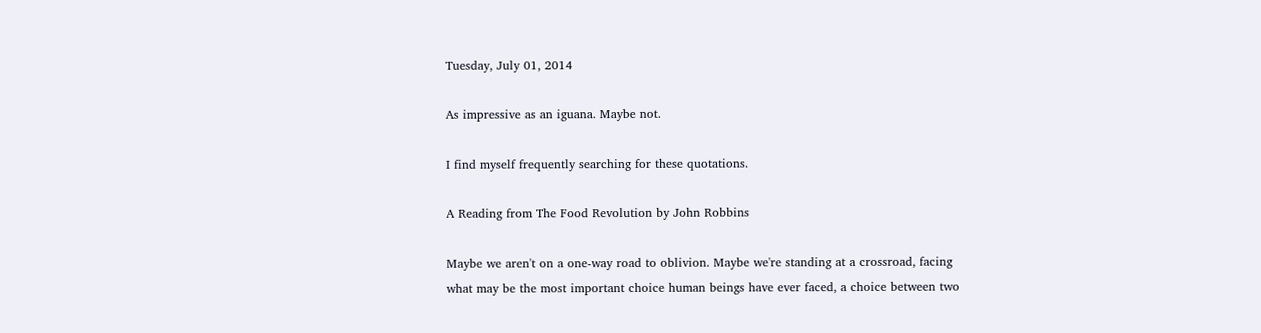Tuesday, July 01, 2014

As impressive as an iguana. Maybe not.

I find myself frequently searching for these quotations.

A Reading from The Food Revolution by John Robbins

Maybe we aren't on a one-way road to oblivion. Maybe we're standing at a crossroad, facing what may be the most important choice human beings have ever faced, a choice between two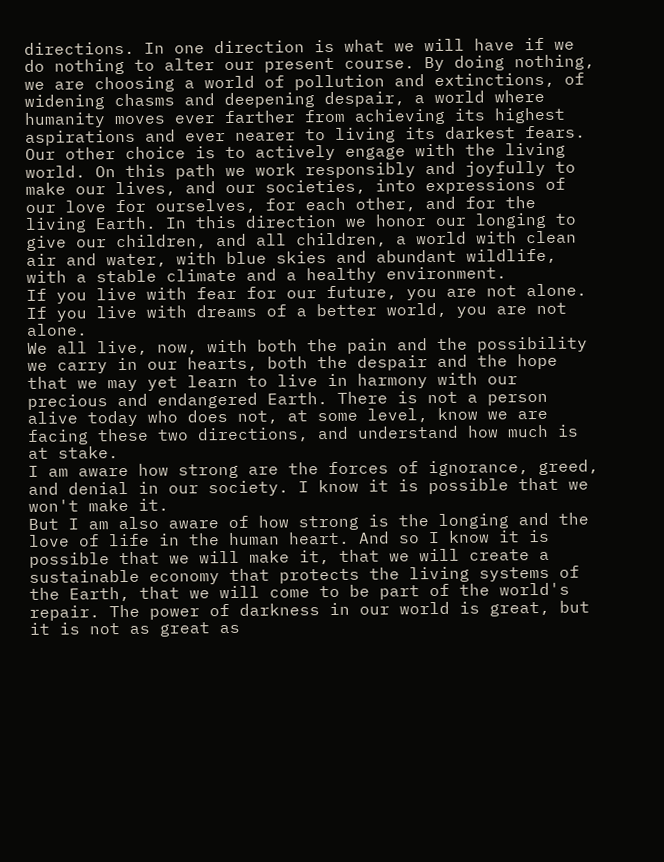directions. In one direction is what we will have if we do nothing to alter our present course. By doing nothing, we are choosing a world of pollution and extinctions, of widening chasms and deepening despair, a world where humanity moves ever farther from achieving its highest aspirations and ever nearer to living its darkest fears.
Our other choice is to actively engage with the living world. On this path we work responsibly and joyfully to make our lives, and our societies, into expressions of our love for ourselves, for each other, and for the living Earth. In this direction we honor our longing to give our children, and all children, a world with clean air and water, with blue skies and abundant wildlife, with a stable climate and a healthy environment.
If you live with fear for our future, you are not alone.
If you live with dreams of a better world, you are not alone.
We all live, now, with both the pain and the possibility we carry in our hearts, both the despair and the hope that we may yet learn to live in harmony with our precious and endangered Earth. There is not a person alive today who does not, at some level, know we are facing these two directions, and understand how much is at stake.
I am aware how strong are the forces of ignorance, greed, and denial in our society. I know it is possible that we won't make it.
But I am also aware of how strong is the longing and the love of life in the human heart. And so I know it is possible that we will make it, that we will create a sustainable economy that protects the living systems of the Earth, that we will come to be part of the world's repair. The power of darkness in our world is great, but it is not as great as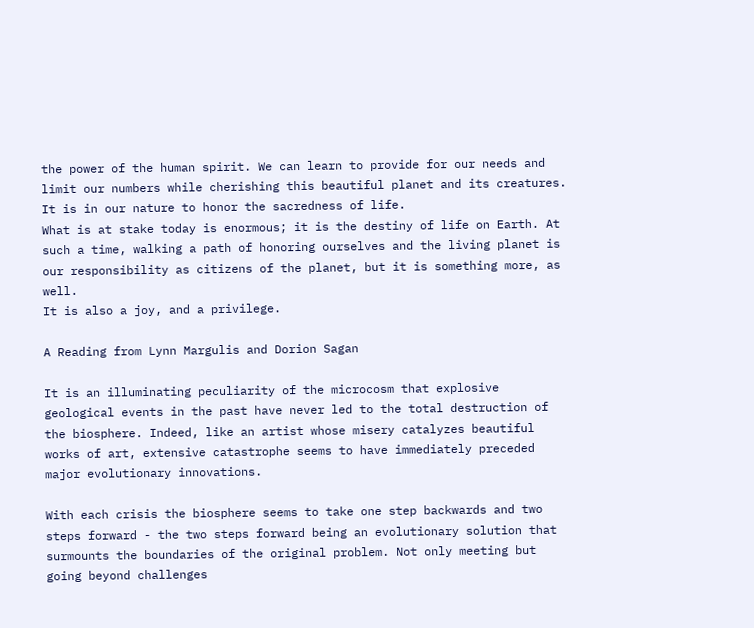the power of the human spirit. We can learn to provide for our needs and limit our numbers while cherishing this beautiful planet and its creatures. It is in our nature to honor the sacredness of life.
What is at stake today is enormous; it is the destiny of life on Earth. At such a time, walking a path of honoring ourselves and the living planet is our responsibility as citizens of the planet, but it is something more, as well.
It is also a joy, and a privilege.

A Reading from Lynn Margulis and Dorion Sagan

It is an illuminating peculiarity of the microcosm that explosive geological events in the past have never led to the total destruction of the biosphere. Indeed, like an artist whose misery catalyzes beautiful works of art, extensive catastrophe seems to have immediately preceded major evolutionary innovations.

With each crisis the biosphere seems to take one step backwards and two steps forward - the two steps forward being an evolutionary solution that surmounts the boundaries of the original problem. Not only meeting but going beyond challenges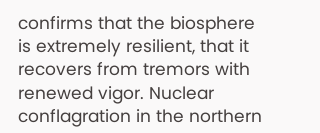confirms that the biosphere is extremely resilient, that it recovers from tremors with renewed vigor. Nuclear conflagration in the northern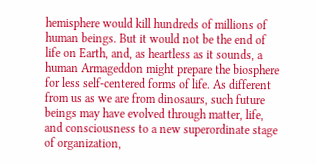hemisphere would kill hundreds of millions of human beings. But it would not be the end of life on Earth, and, as heartless as it sounds, a human Armageddon might prepare the biosphere for less self-centered forms of life. As different from us as we are from dinosaurs, such future beings may have evolved through matter, life, and consciousness to a new superordinate stage of organization,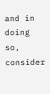and in doing so, consider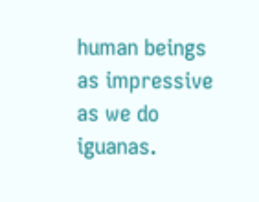human beings as impressive as we do iguanas.